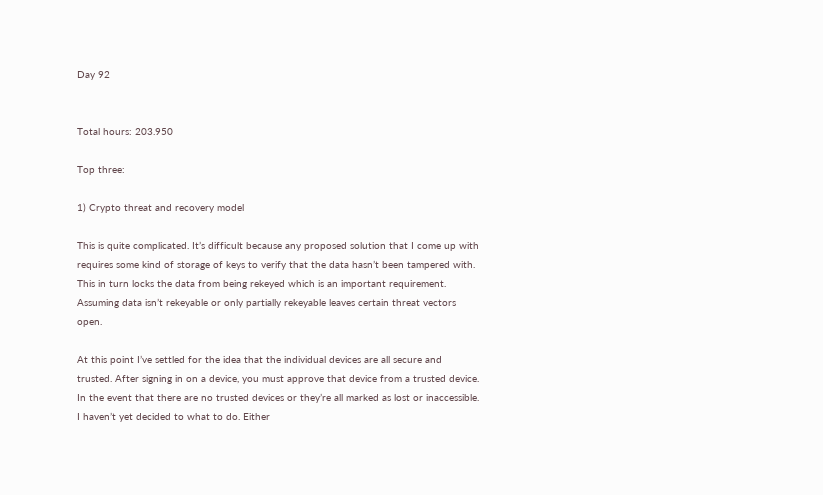Day 92


Total hours: 203.950

Top three:

1) Crypto threat and recovery model

This is quite complicated. It’s difficult because any proposed solution that I come up with requires some kind of storage of keys to verify that the data hasn’t been tampered with. This in turn locks the data from being rekeyed which is an important requirement. Assuming data isn’t rekeyable or only partially rekeyable leaves certain threat vectors open.

At this point I’ve settled for the idea that the individual devices are all secure and trusted. After signing in on a device, you must approve that device from a trusted device. In the event that there are no trusted devices or they’re all marked as lost or inaccessible. I haven’t yet decided to what to do. Either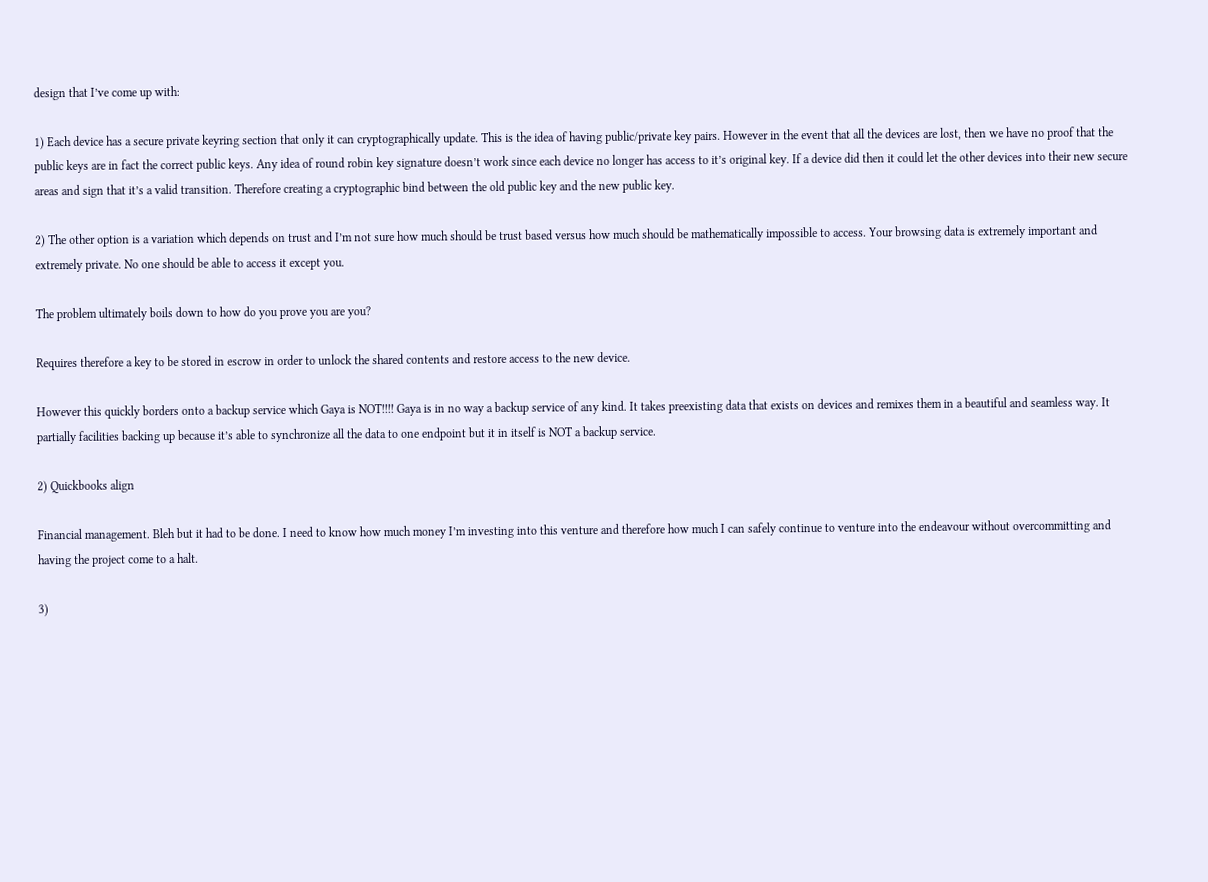design that I’ve come up with:

1) Each device has a secure private keyring section that only it can cryptographically update. This is the idea of having public/private key pairs. However in the event that all the devices are lost, then we have no proof that the public keys are in fact the correct public keys. Any idea of round robin key signature doesn’t work since each device no longer has access to it’s original key. If a device did then it could let the other devices into their new secure areas and sign that it’s a valid transition. Therefore creating a cryptographic bind between the old public key and the new public key.

2) The other option is a variation which depends on trust and I’m not sure how much should be trust based versus how much should be mathematically impossible to access. Your browsing data is extremely important and extremely private. No one should be able to access it except you.

The problem ultimately boils down to how do you prove you are you?

Requires therefore a key to be stored in escrow in order to unlock the shared contents and restore access to the new device.

However this quickly borders onto a backup service which Gaya is NOT!!!! Gaya is in no way a backup service of any kind. It takes preexisting data that exists on devices and remixes them in a beautiful and seamless way. It partially facilities backing up because it’s able to synchronize all the data to one endpoint but it in itself is NOT a backup service.

2) Quickbooks align

Financial management. Bleh but it had to be done. I need to know how much money I’m investing into this venture and therefore how much I can safely continue to venture into the endeavour without overcommitting and having the project come to a halt.

3)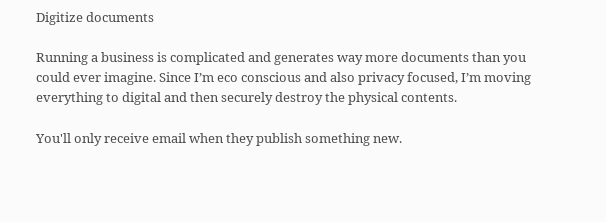Digitize documents

Running a business is complicated and generates way more documents than you could ever imagine. Since I’m eco conscious and also privacy focused, I’m moving everything to digital and then securely destroy the physical contents.

You'll only receive email when they publish something new.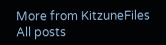More from KitzuneFiles
All posts